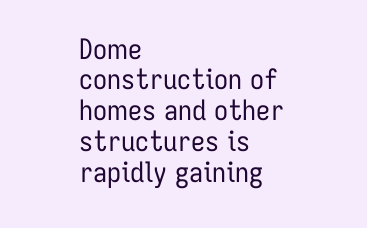Dome construction of homes and other structures is rapidly gaining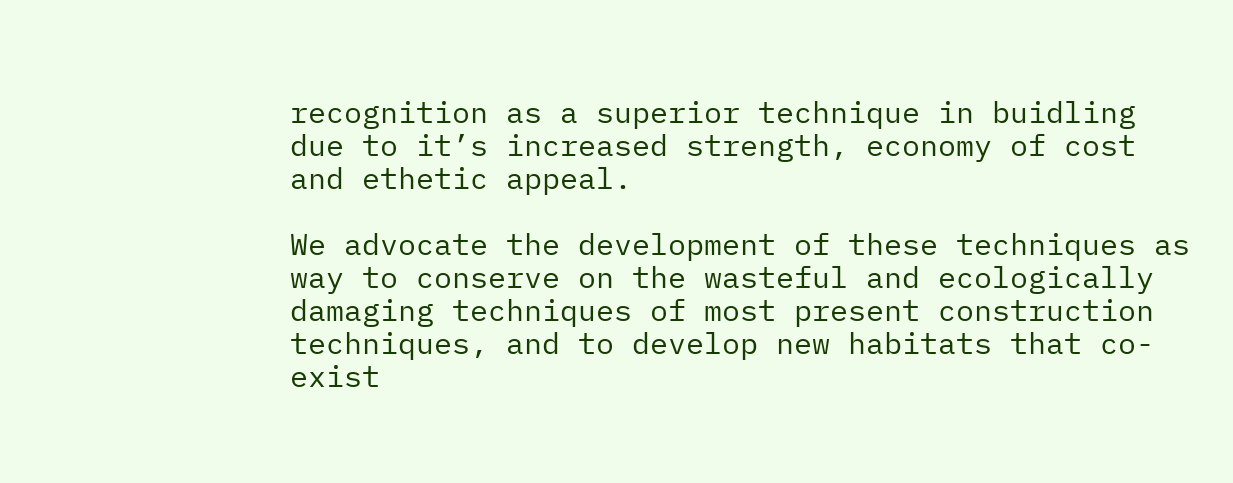recognition as a superior technique in buidling due to it’s increased strength, economy of cost and ethetic appeal.

We advocate the development of these techniques as way to conserve on the wasteful and ecologically damaging techniques of most present construction techniques, and to develop new habitats that co-exist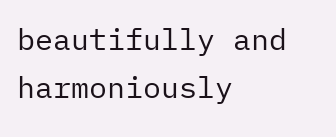beautifully and harmoniously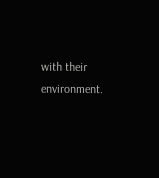with their environment.